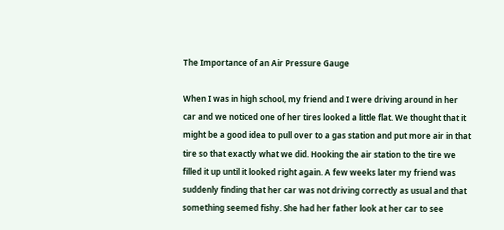The Importance of an Air Pressure Gauge

When I was in high school, my friend and I were driving around in her car and we noticed one of her tires looked a little flat. We thought that it might be a good idea to pull over to a gas station and put more air in that tire so that exactly what we did. Hooking the air station to the tire we filled it up until it looked right again. A few weeks later my friend was suddenly finding that her car was not driving correctly as usual and that something seemed fishy. She had her father look at her car to see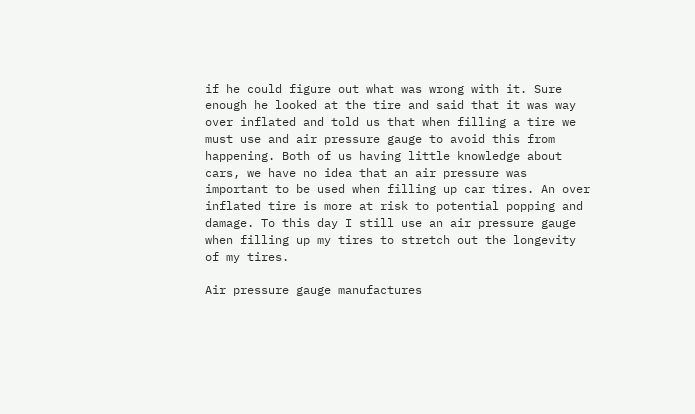if he could figure out what was wrong with it. Sure enough he looked at the tire and said that it was way over inflated and told us that when filling a tire we must use and air pressure gauge to avoid this from happening. Both of us having little knowledge about cars, we have no idea that an air pressure was important to be used when filling up car tires. An over inflated tire is more at risk to potential popping and damage. To this day I still use an air pressure gauge when filling up my tires to stretch out the longevity of my tires.

Air pressure gauge manufactures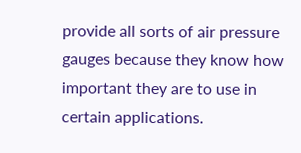provide all sorts of air pressure gauges because they know how important they are to use in certain applications.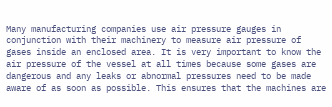Many manufacturing companies use air pressure gauges in conjunction with their machinery to measure air pressure of gases inside an enclosed area. It is very important to know the air pressure of the vessel at all times because some gases are dangerous and any leaks or abnormal pressures need to be made aware of as soon as possible. This ensures that the machines are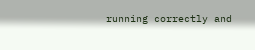running correctly and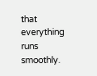that everything runs smoothly.